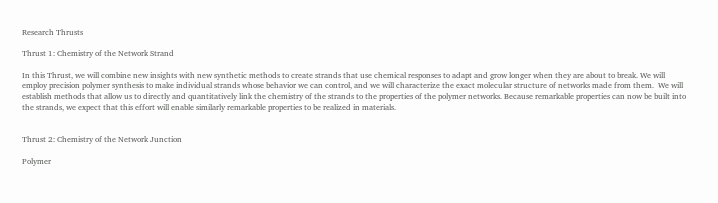Research Thrusts

Thrust 1: Chemistry of the Network Strand

In this Thrust, we will combine new insights with new synthetic methods to create strands that use chemical responses to adapt and grow longer when they are about to break. We will employ precision polymer synthesis to make individual strands whose behavior we can control, and we will characterize the exact molecular structure of networks made from them.  We will establish methods that allow us to directly and quantitatively link the chemistry of the strands to the properties of the polymer networks. Because remarkable properties can now be built into the strands, we expect that this effort will enable similarly remarkable properties to be realized in materials.


Thrust 2: Chemistry of the Network Junction

Polymer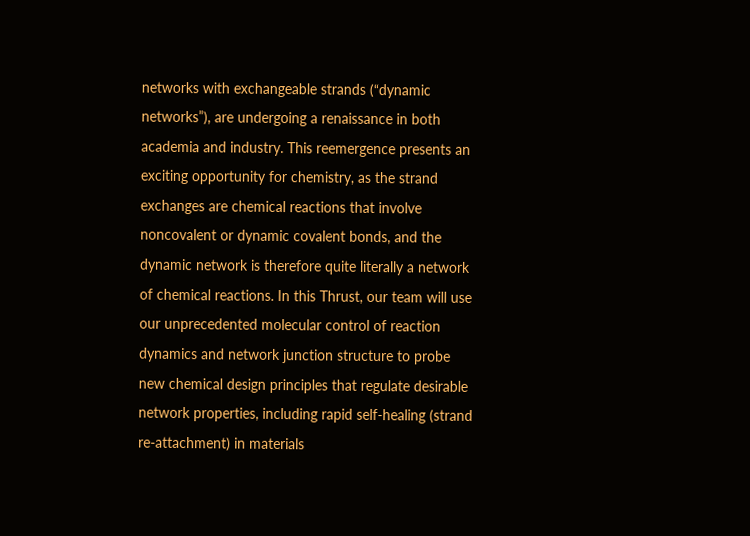networks with exchangeable strands (“dynamic networks”), are undergoing a renaissance in both academia and industry. This reemergence presents an exciting opportunity for chemistry, as the strand exchanges are chemical reactions that involve noncovalent or dynamic covalent bonds, and the dynamic network is therefore quite literally a network of chemical reactions. In this Thrust, our team will use our unprecedented molecular control of reaction dynamics and network junction structure to probe new chemical design principles that regulate desirable network properties, including rapid self-healing (strand re-attachment) in materials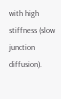with high stiffness (slow junction diffusion).